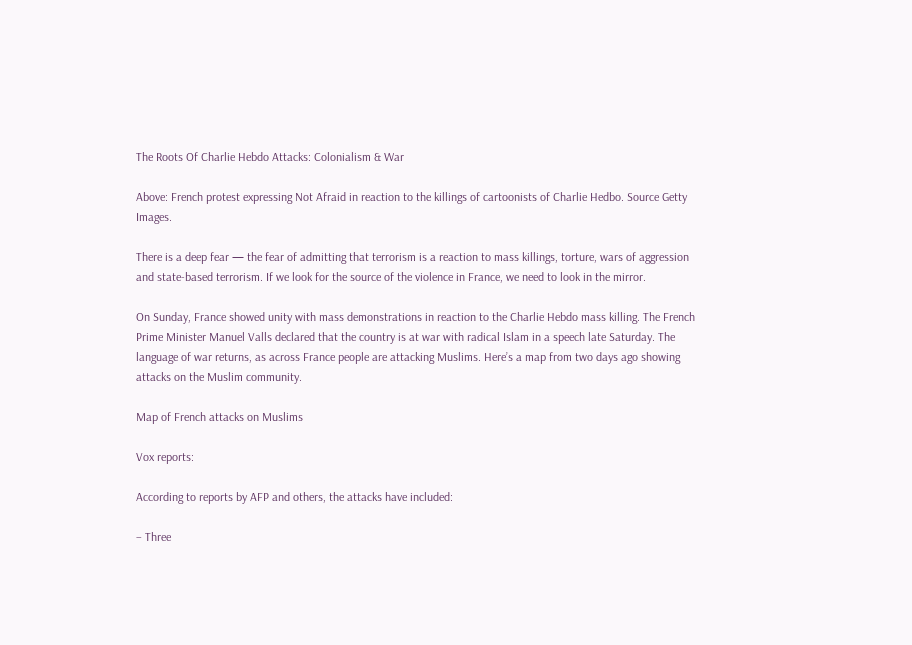The Roots Of Charlie Hebdo Attacks: Colonialism & War

Above: French protest expressing Not Afraid in reaction to the killings of cartoonists of Charlie Hedbo. Source Getty Images.

There is a deep fear — the fear of admitting that terrorism is a reaction to mass killings, torture, wars of aggression and state-based terrorism. If we look for the source of the violence in France, we need to look in the mirror.

On Sunday, France showed unity with mass demonstrations in reaction to the Charlie Hebdo mass killing. The French Prime Minister Manuel Valls declared that the country is at war with radical Islam in a speech late Saturday. The language of war returns, as across France people are attacking Muslims. Here’s a map from two days ago showing attacks on the Muslim community.

Map of French attacks on Muslims

Vox reports:

According to reports by AFP and others, the attacks have included:

– Three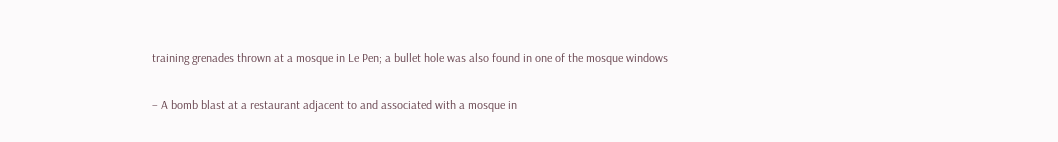training grenades thrown at a mosque in Le Pen; a bullet hole was also found in one of the mosque windows

– A bomb blast at a restaurant adjacent to and associated with a mosque in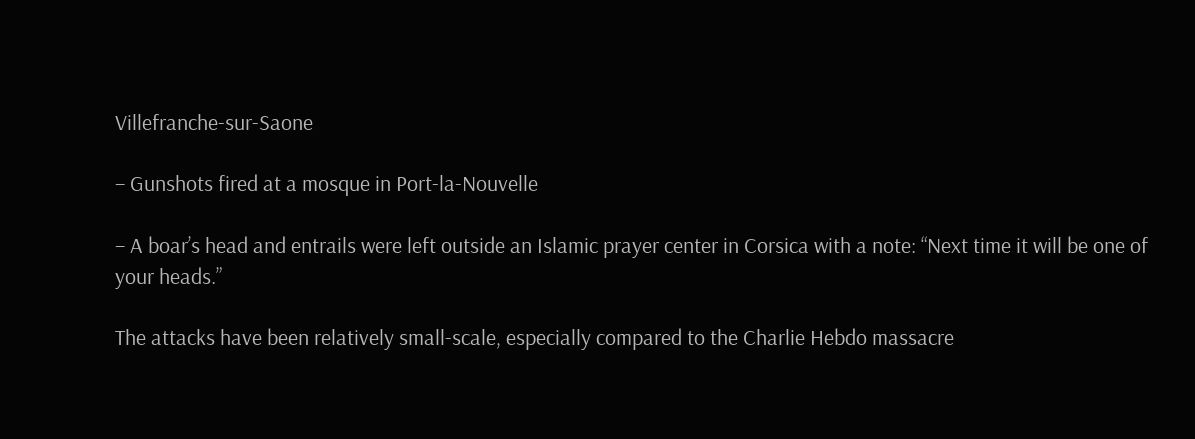Villefranche-sur-Saone

– Gunshots fired at a mosque in Port-la-Nouvelle

– A boar’s head and entrails were left outside an Islamic prayer center in Corsica with a note: “Next time it will be one of your heads.”

The attacks have been relatively small-scale, especially compared to the Charlie Hebdo massacre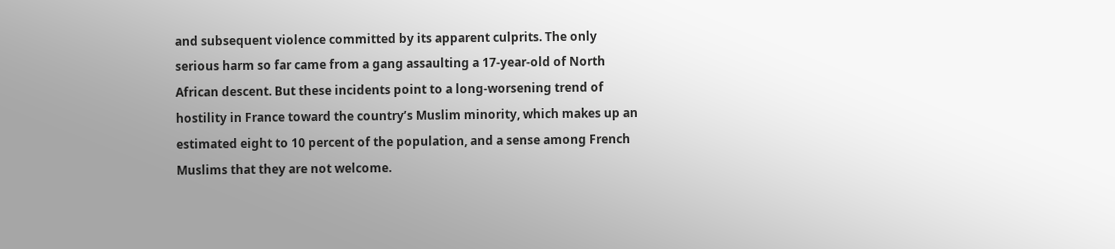and subsequent violence committed by its apparent culprits. The only serious harm so far came from a gang assaulting a 17-year-old of North African descent. But these incidents point to a long-worsening trend of hostility in France toward the country’s Muslim minority, which makes up an estimated eight to 10 percent of the population, and a sense among French Muslims that they are not welcome.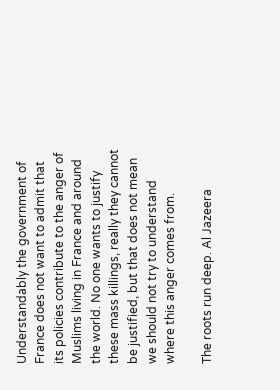Understandably the government of France does not want to admit that its policies contribute to the anger of Muslims living in France and around the world. No one wants to justify these mass killings, really they cannot be justified, but that does not mean we should not try to understand where this anger comes from.

The roots run deep. Al Jazeera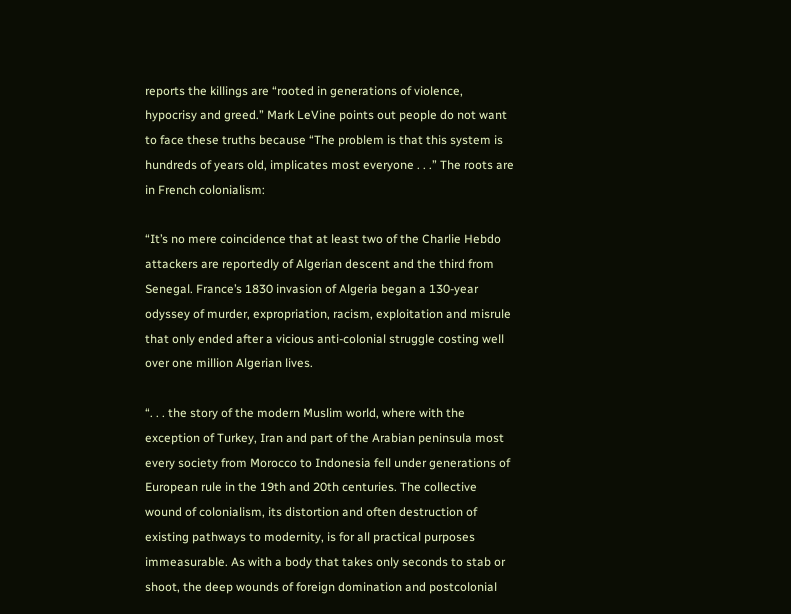reports the killings are “rooted in generations of violence, hypocrisy and greed.” Mark LeVine points out people do not want to face these truths because “The problem is that this system is hundreds of years old, implicates most everyone . . .” The roots are in French colonialism:

“It’s no mere coincidence that at least two of the Charlie Hebdo attackers are reportedly of Algerian descent and the third from Senegal. France’s 1830 invasion of Algeria began a 130-year odyssey of murder, expropriation, racism, exploitation and misrule that only ended after a vicious anti-colonial struggle costing well over one million Algerian lives.

“. . . the story of the modern Muslim world, where with the exception of Turkey, Iran and part of the Arabian peninsula most every society from Morocco to Indonesia fell under generations of European rule in the 19th and 20th centuries. The collective wound of colonialism, its distortion and often destruction of existing pathways to modernity, is for all practical purposes immeasurable. As with a body that takes only seconds to stab or shoot, the deep wounds of foreign domination and postcolonial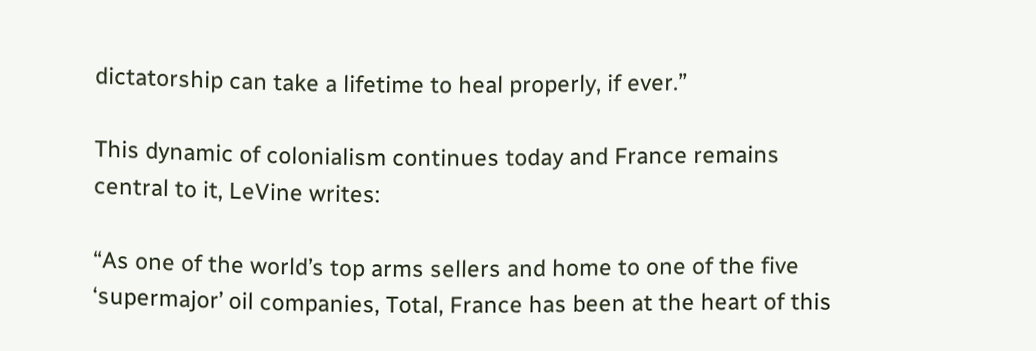dictatorship can take a lifetime to heal properly, if ever.”

This dynamic of colonialism continues today and France remains central to it, LeVine writes:

“As one of the world’s top arms sellers and home to one of the five ‘supermajor’ oil companies, Total, France has been at the heart of this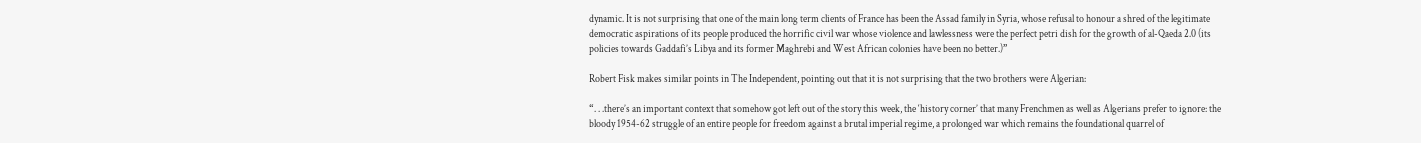dynamic. It is not surprising that one of the main long term clients of France has been the Assad family in Syria, whose refusal to honour a shred of the legitimate democratic aspirations of its people produced the horrific civil war whose violence and lawlessness were the perfect petri dish for the growth of al-Qaeda 2.0 (its policies towards Gaddafi’s Libya and its former Maghrebi and West African colonies have been no better.)”

Robert Fisk makes similar points in The Independent, pointing out that it is not surprising that the two brothers were Algerian:

“. . .there’s an important context that somehow got left out of the story this week, the ‘history corner’ that many Frenchmen as well as Algerians prefer to ignore: the bloody 1954-62 struggle of an entire people for freedom against a brutal imperial regime, a prolonged war which remains the foundational quarrel of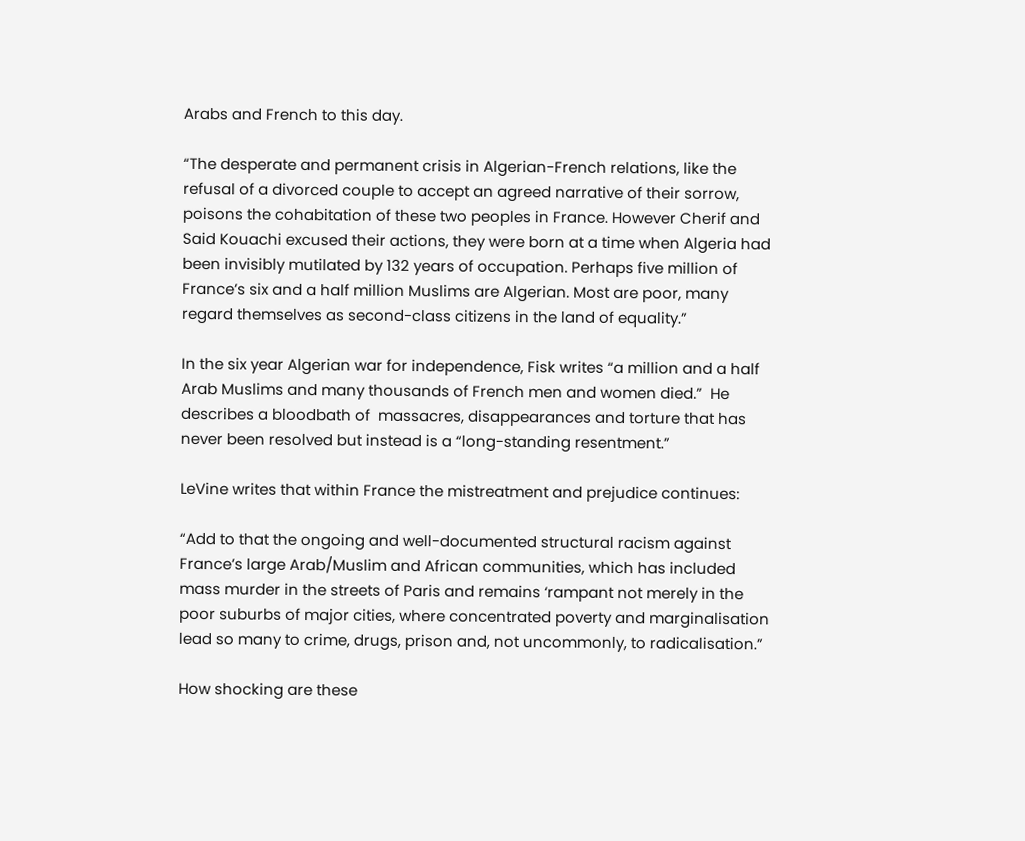Arabs and French to this day.

“The desperate and permanent crisis in Algerian-French relations, like the refusal of a divorced couple to accept an agreed narrative of their sorrow, poisons the cohabitation of these two peoples in France. However Cherif and Said Kouachi excused their actions, they were born at a time when Algeria had been invisibly mutilated by 132 years of occupation. Perhaps five million of France’s six and a half million Muslims are Algerian. Most are poor, many regard themselves as second-class citizens in the land of equality.”

In the six year Algerian war for independence, Fisk writes “a million and a half Arab Muslims and many thousands of French men and women died.”  He describes a bloodbath of  massacres, disappearances and torture that has never been resolved but instead is a “long-standing resentment.”

LeVine writes that within France the mistreatment and prejudice continues:

“Add to that the ongoing and well-documented structural racism against France’s large Arab/Muslim and African communities, which has included mass murder in the streets of Paris and remains ‘rampant not merely in the poor suburbs of major cities, where concentrated poverty and marginalisation lead so many to crime, drugs, prison and, not uncommonly, to radicalisation.”

How shocking are these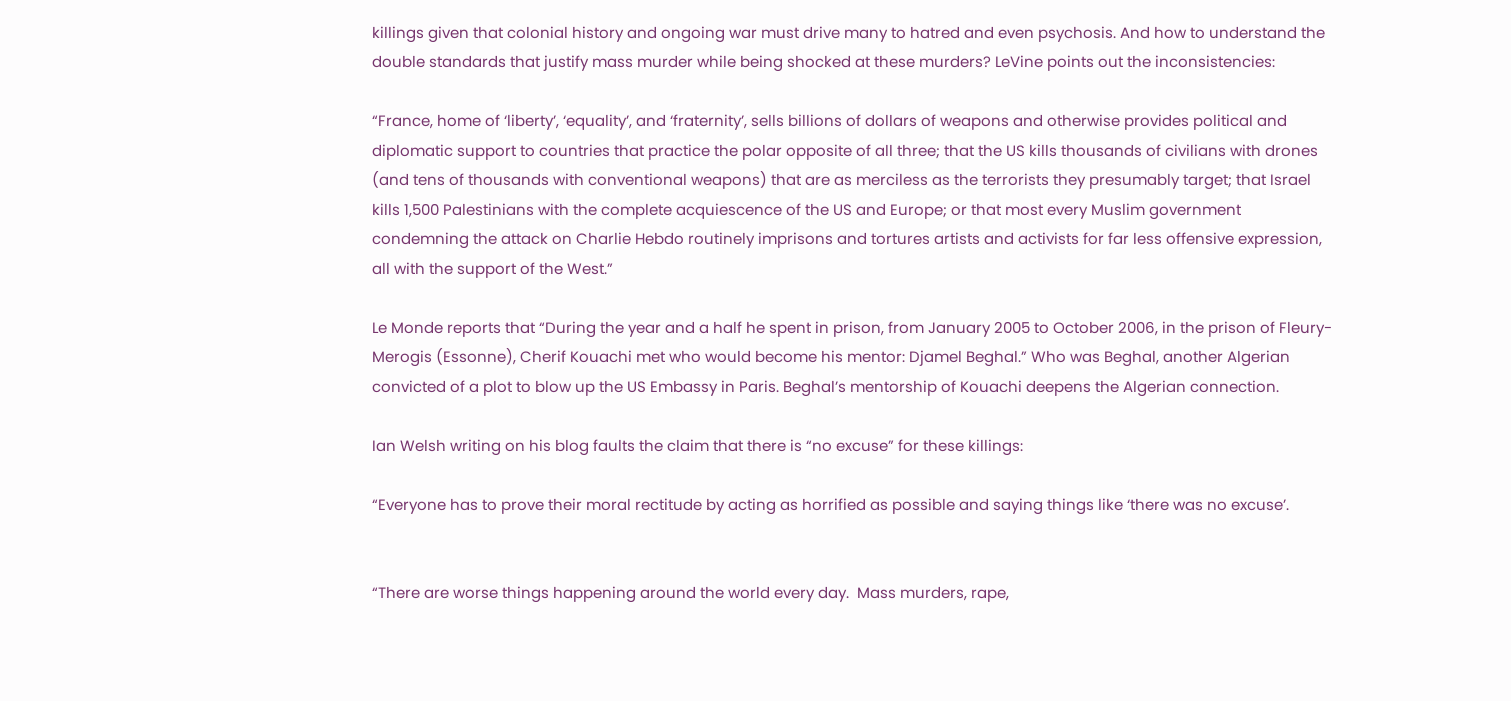killings given that colonial history and ongoing war must drive many to hatred and even psychosis. And how to understand the double standards that justify mass murder while being shocked at these murders? LeVine points out the inconsistencies:

“France, home of ‘liberty’, ‘equality’, and ‘fraternity’, sells billions of dollars of weapons and otherwise provides political and diplomatic support to countries that practice the polar opposite of all three; that the US kills thousands of civilians with drones (and tens of thousands with conventional weapons) that are as merciless as the terrorists they presumably target; that Israel kills 1,500 Palestinians with the complete acquiescence of the US and Europe; or that most every Muslim government condemning the attack on Charlie Hebdo routinely imprisons and tortures artists and activists for far less offensive expression, all with the support of the West.”

Le Monde reports that “During the year and a half he spent in prison, from January 2005 to October 2006, in the prison of Fleury-Merogis (Essonne), Cherif Kouachi met who would become his mentor: Djamel Beghal.” Who was Beghal, another Algerian convicted of a plot to blow up the US Embassy in Paris. Beghal’s mentorship of Kouachi deepens the Algerian connection.

Ian Welsh writing on his blog faults the claim that there is “no excuse” for these killings:

“Everyone has to prove their moral rectitude by acting as horrified as possible and saying things like ‘there was no excuse’.


“There are worse things happening around the world every day.  Mass murders, rape,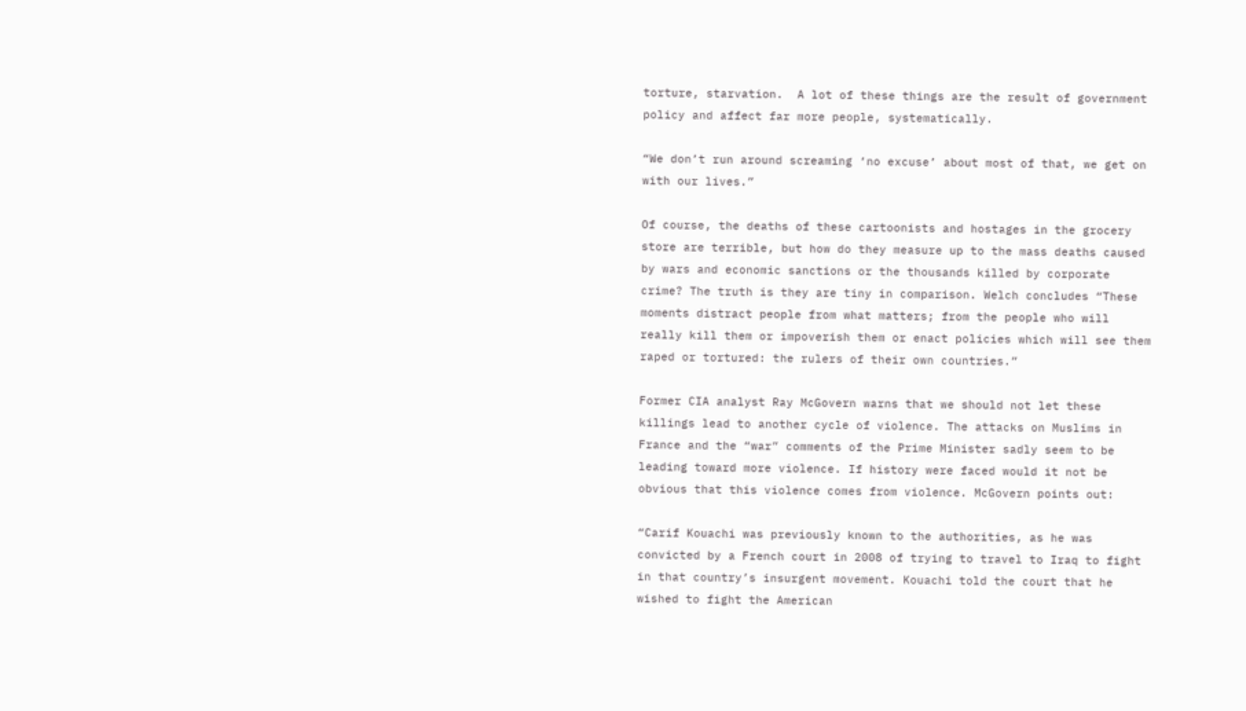torture, starvation.  A lot of these things are the result of government policy and affect far more people, systematically.

“We don’t run around screaming ‘no excuse’ about most of that, we get on with our lives.”

Of course, the deaths of these cartoonists and hostages in the grocery store are terrible, but how do they measure up to the mass deaths caused by wars and economic sanctions or the thousands killed by corporate crime? The truth is they are tiny in comparison. Welch concludes “These moments distract people from what matters; from the people who will really kill them or impoverish them or enact policies which will see them raped or tortured: the rulers of their own countries.”

Former CIA analyst Ray McGovern warns that we should not let these killings lead to another cycle of violence. The attacks on Muslims in France and the “war” comments of the Prime Minister sadly seem to be leading toward more violence. If history were faced would it not be obvious that this violence comes from violence. McGovern points out:

“Carif Kouachi was previously known to the authorities, as he was convicted by a French court in 2008 of trying to travel to Iraq to fight in that country’s insurgent movement. Kouachi told the court that he wished to fight the American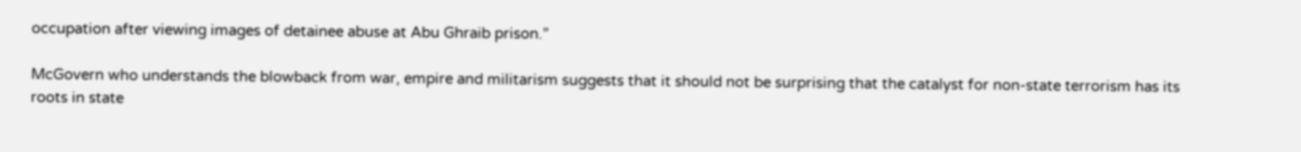occupation after viewing images of detainee abuse at Abu Ghraib prison.”

McGovern who understands the blowback from war, empire and militarism suggests that it should not be surprising that the catalyst for non-state terrorism has its roots in state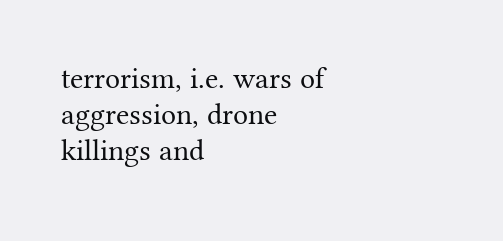terrorism, i.e. wars of aggression, drone killings and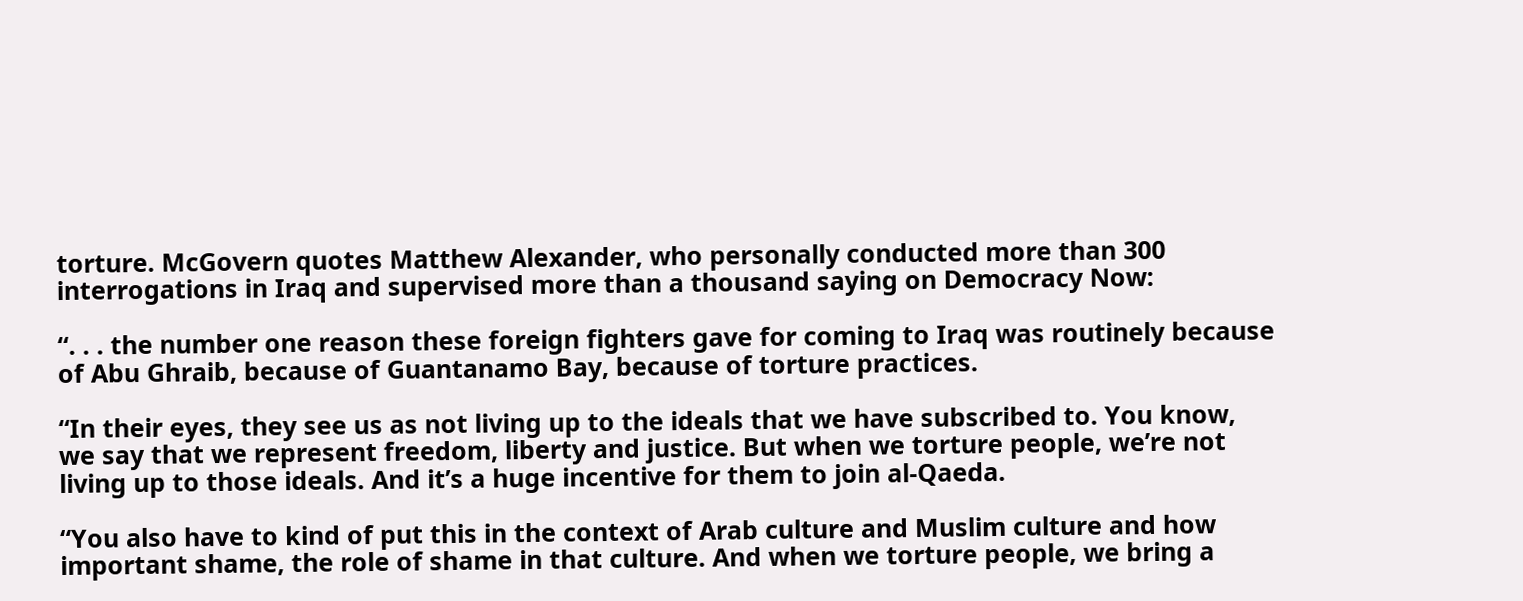torture. McGovern quotes Matthew Alexander, who personally conducted more than 300 interrogations in Iraq and supervised more than a thousand saying on Democracy Now:

“. . . the number one reason these foreign fighters gave for coming to Iraq was routinely because of Abu Ghraib, because of Guantanamo Bay, because of torture practices.

“In their eyes, they see us as not living up to the ideals that we have subscribed to. You know, we say that we represent freedom, liberty and justice. But when we torture people, we’re not living up to those ideals. And it’s a huge incentive for them to join al-Qaeda.

“You also have to kind of put this in the context of Arab culture and Muslim culture and how important shame, the role of shame in that culture. And when we torture people, we bring a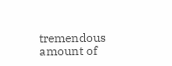tremendous amount of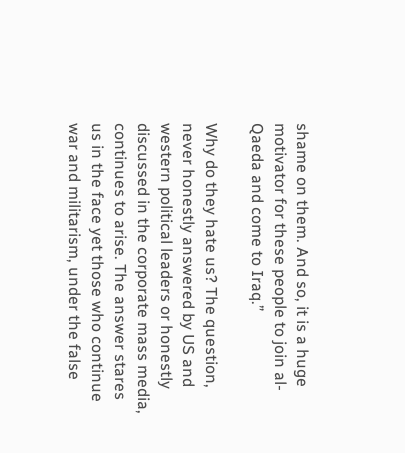shame on them. And so, it is a huge motivator for these people to join al-Qaeda and come to Iraq.”

Why do they hate us? The question, never honestly answered by US and western political leaders or honestly discussed in the corporate mass media, continues to arise. The answer stares us in the face yet those who continue war and militarism, under the false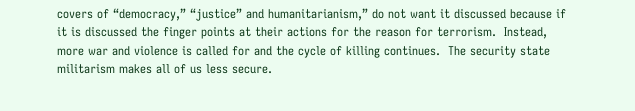covers of “democracy,” “justice” and humanitarianism,” do not want it discussed because if it is discussed the finger points at their actions for the reason for terrorism.  Instead, more war and violence is called for and the cycle of killing continues.  The security state militarism makes all of us less secure.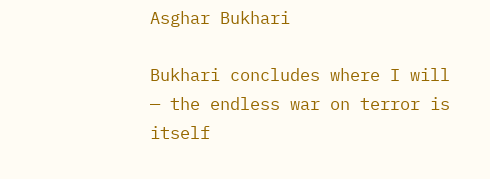Asghar Bukhari

Bukhari concludes where I will — the endless war on terror is itself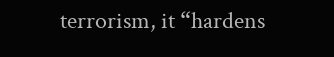terrorism, it “hardens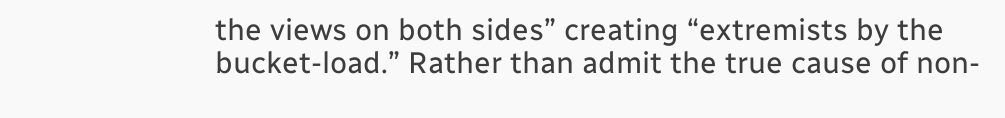the views on both sides” creating “extremists by the bucket-load.” Rather than admit the true cause of non-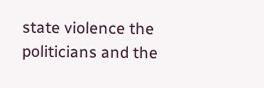state violence the politicians and the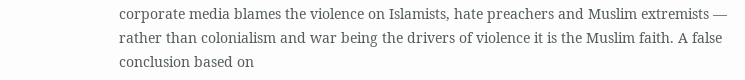corporate media blames the violence on Islamists, hate preachers and Muslim extremists — rather than colonialism and war being the drivers of violence it is the Muslim faith. A false conclusion based on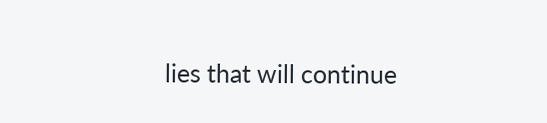lies that will continue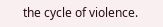the cycle of violence.